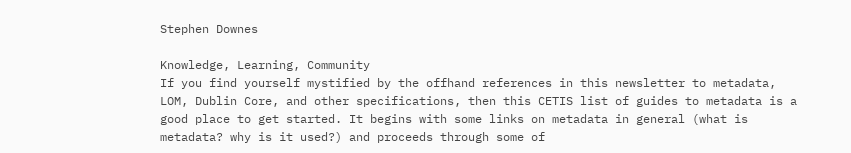Stephen Downes

Knowledge, Learning, Community
If you find yourself mystified by the offhand references in this newsletter to metadata, LOM, Dublin Core, and other specifications, then this CETIS list of guides to metadata is a good place to get started. It begins with some links on metadata in general (what is metadata? why is it used?) and proceeds through some of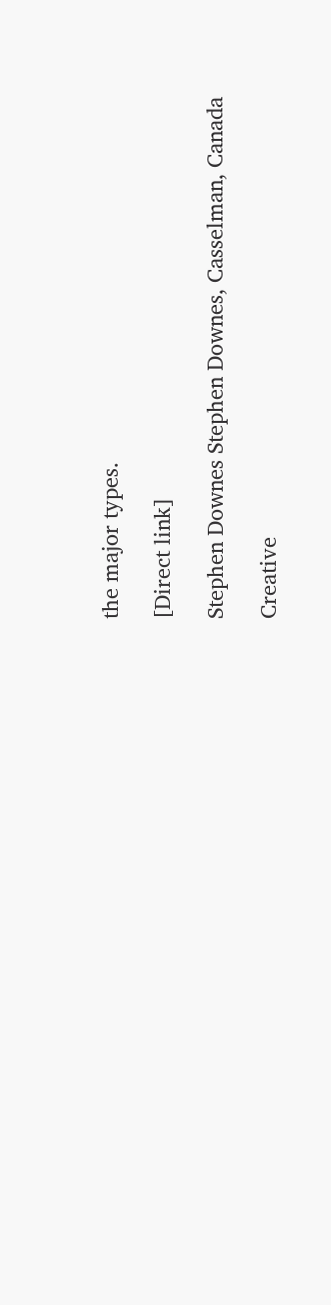the major types.

[Direct link]

Stephen Downes Stephen Downes, Casselman, Canada

Creative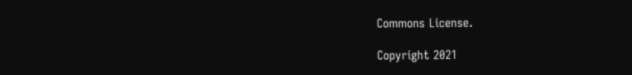Commons License.

Copyright 2021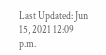Last Updated: Jun 15, 2021 12:09 p.m.